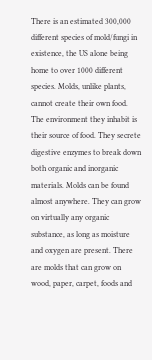There is an estimated 300,000 different species of mold/fungi in existence, the US alone being home to over 1000 different species. Molds, unlike plants, cannot create their own food. The environment they inhabit is their source of food. They secrete digestive enzymes to break down both organic and inorganic materials. Molds can be found almost anywhere. They can grow on virtually any organic substance, as long as moisture and oxygen are present. There are molds that can grow on wood, paper, carpet, foods and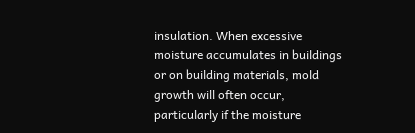insulation. When excessive moisture accumulates in buildings or on building materials, mold growth will often occur, particularly if the moisture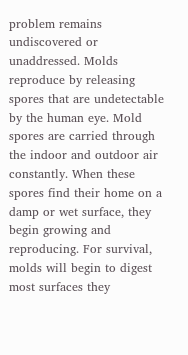problem remains undiscovered or unaddressed. Molds reproduce by releasing spores that are undetectable by the human eye. Mold spores are carried through the indoor and outdoor air constantly. When these spores find their home on a damp or wet surface, they begin growing and reproducing. For survival, molds will begin to digest most surfaces they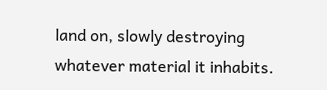land on, slowly destroying whatever material it inhabits.